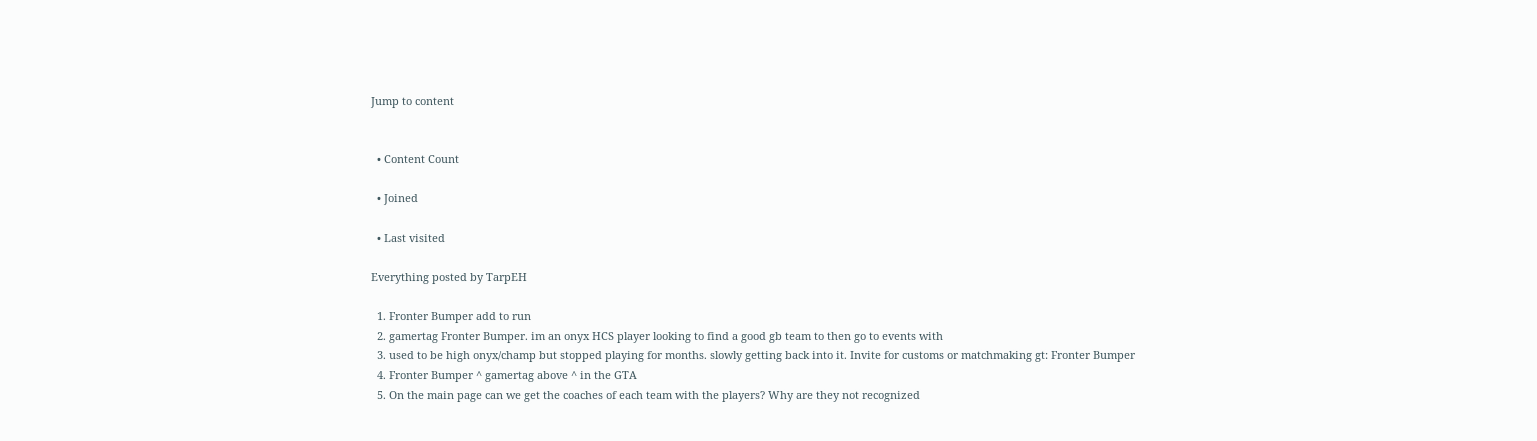Jump to content


  • Content Count

  • Joined

  • Last visited

Everything posted by TarpEH

  1. Fronter Bumper add to run
  2. gamertag Fronter Bumper. im an onyx HCS player looking to find a good gb team to then go to events with
  3. used to be high onyx/champ but stopped playing for months. slowly getting back into it. Invite for customs or matchmaking gt: Fronter Bumper
  4. Fronter Bumper ^ gamertag above ^ in the GTA
  5. On the main page can we get the coaches of each team with the players? Why are they not recognized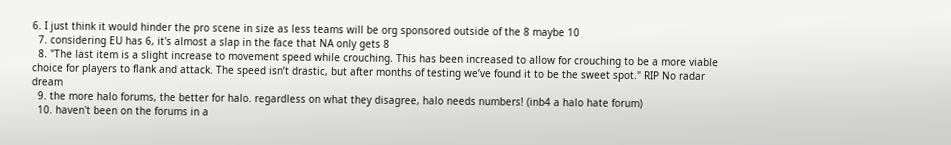6. I just think it would hinder the pro scene in size as less teams will be org sponsored outside of the 8 maybe 10
  7. considering EU has 6, it's almost a slap in the face that NA only gets 8
  8. "The last item is a slight increase to movement speed while crouching. This has been increased to allow for crouching to be a more viable choice for players to flank and attack. The speed isn’t drastic, but after months of testing we’ve found it to be the sweet spot." RIP No radar dream
  9. the more halo forums, the better for halo. regardless on what they disagree, halo needs numbers! (inb4 a halo hate forum)
  10. haven't been on the forums in a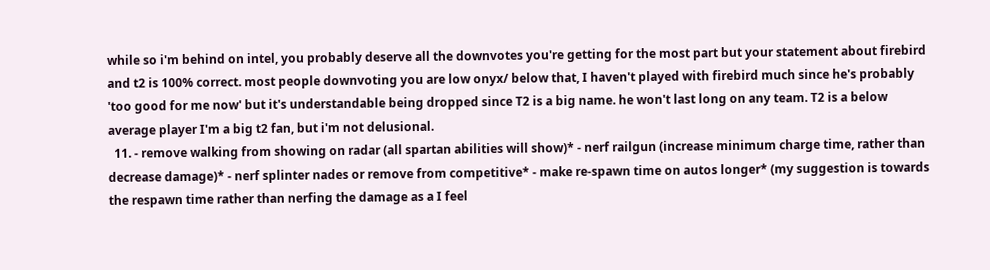while so i'm behind on intel, you probably deserve all the downvotes you're getting for the most part but your statement about firebird and t2 is 100% correct. most people downvoting you are low onyx/ below that, I haven't played with firebird much since he's probably 'too good for me now' but it's understandable being dropped since T2 is a big name. he won't last long on any team. T2 is a below average player I'm a big t2 fan, but i'm not delusional.
  11. - remove walking from showing on radar (all spartan abilities will show)* - nerf railgun (increase minimum charge time, rather than decrease damage)* - nerf splinter nades or remove from competitive* - make re-spawn time on autos longer* (my suggestion is towards the respawn time rather than nerfing the damage as a I feel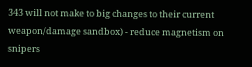343 will not make to big changes to their current weapon/damage sandbox) - reduce magnetism on snipers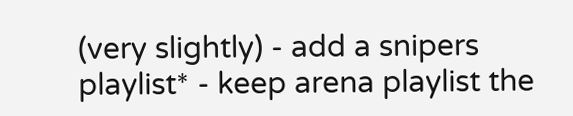(very slightly) - add a snipers playlist* - keep arena playlist the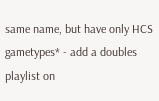same name, but have only HCS gametypes* - add a doubles playlist on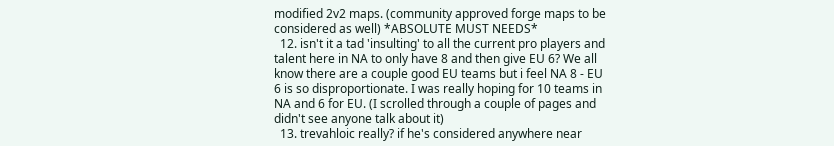modified 2v2 maps. (community approved forge maps to be considered as well) *ABSOLUTE MUST NEEDS*
  12. isn't it a tad 'insulting' to all the current pro players and talent here in NA to only have 8 and then give EU 6? We all know there are a couple good EU teams but i feel NA 8 - EU 6 is so disproportionate. I was really hoping for 10 teams in NA and 6 for EU. (I scrolled through a couple of pages and didn't see anyone talk about it)
  13. trevahloic really? if he's considered anywhere near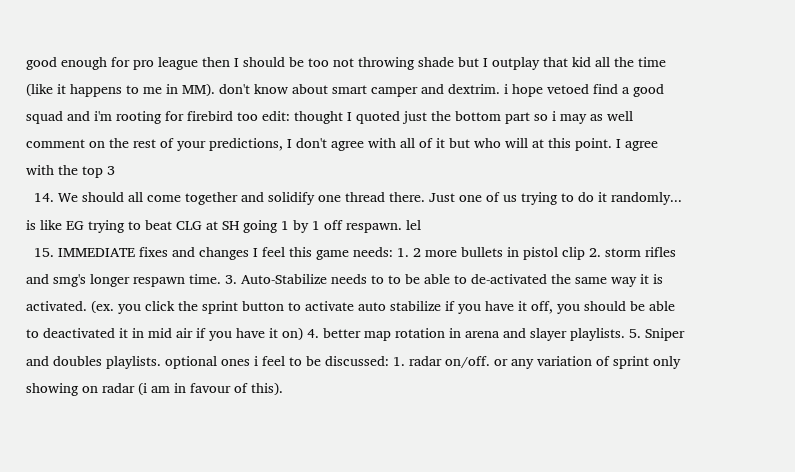good enough for pro league then I should be too not throwing shade but I outplay that kid all the time (like it happens to me in MM). don't know about smart camper and dextrim. i hope vetoed find a good squad and i'm rooting for firebird too edit: thought I quoted just the bottom part so i may as well comment on the rest of your predictions, I don't agree with all of it but who will at this point. I agree with the top 3
  14. We should all come together and solidify one thread there. Just one of us trying to do it randomly... is like EG trying to beat CLG at SH going 1 by 1 off respawn. lel
  15. IMMEDIATE fixes and changes I feel this game needs: 1. 2 more bullets in pistol clip 2. storm rifles and smg's longer respawn time. 3. Auto-Stabilize needs to to be able to de-activated the same way it is activated. (ex. you click the sprint button to activate auto stabilize if you have it off, you should be able to deactivated it in mid air if you have it on) 4. better map rotation in arena and slayer playlists. 5. Sniper and doubles playlists. optional ones i feel to be discussed: 1. radar on/off. or any variation of sprint only showing on radar (i am in favour of this).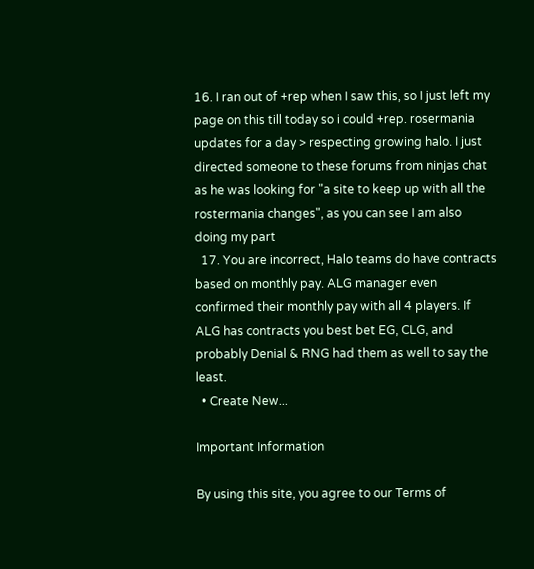16. I ran out of +rep when I saw this, so I just left my page on this till today so i could +rep. rosermania updates for a day > respecting growing halo. I just directed someone to these forums from ninjas chat as he was looking for "a site to keep up with all the rostermania changes", as you can see I am also doing my part
  17. You are incorrect, Halo teams do have contracts based on monthly pay. ALG manager even confirmed their monthly pay with all 4 players. If ALG has contracts you best bet EG, CLG, and probably Denial & RNG had them as well to say the least.
  • Create New...

Important Information

By using this site, you agree to our Terms of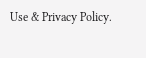Use & Privacy Policy.